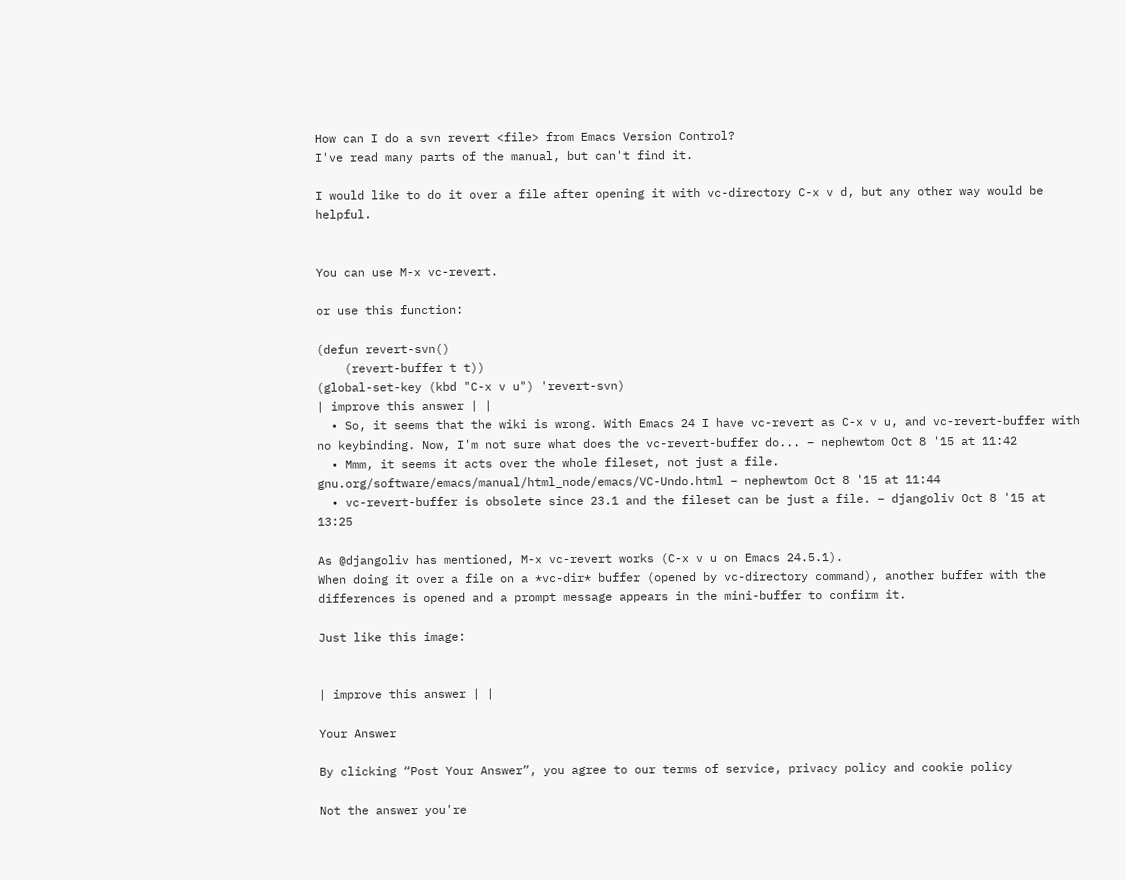How can I do a svn revert <file> from Emacs Version Control?
I've read many parts of the manual, but can't find it.

I would like to do it over a file after opening it with vc-directory C-x v d, but any other way would be helpful.


You can use M-x vc-revert.

or use this function:

(defun revert-svn()
    (revert-buffer t t))
(global-set-key (kbd "C-x v u") 'revert-svn)
| improve this answer | |
  • So, it seems that the wiki is wrong. With Emacs 24 I have vc-revert as C-x v u, and vc-revert-buffer with no keybinding. Now, I'm not sure what does the vc-revert-buffer do... – nephewtom Oct 8 '15 at 11:42
  • Mmm, it seems it acts over the whole fileset, not just a file. gnu.org/software/emacs/manual/html_node/emacs/VC-Undo.html – nephewtom Oct 8 '15 at 11:44
  • vc-revert-buffer is obsolete since 23.1 and the fileset can be just a file. – djangoliv Oct 8 '15 at 13:25

As @djangoliv has mentioned, M-x vc-revert works (C-x v u on Emacs 24.5.1).
When doing it over a file on a *vc-dir* buffer (opened by vc-directory command), another buffer with the differences is opened and a prompt message appears in the mini-buffer to confirm it.

Just like this image:


| improve this answer | |

Your Answer

By clicking “Post Your Answer”, you agree to our terms of service, privacy policy and cookie policy

Not the answer you're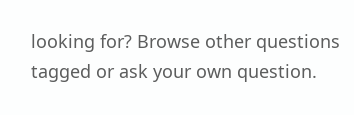looking for? Browse other questions tagged or ask your own question.